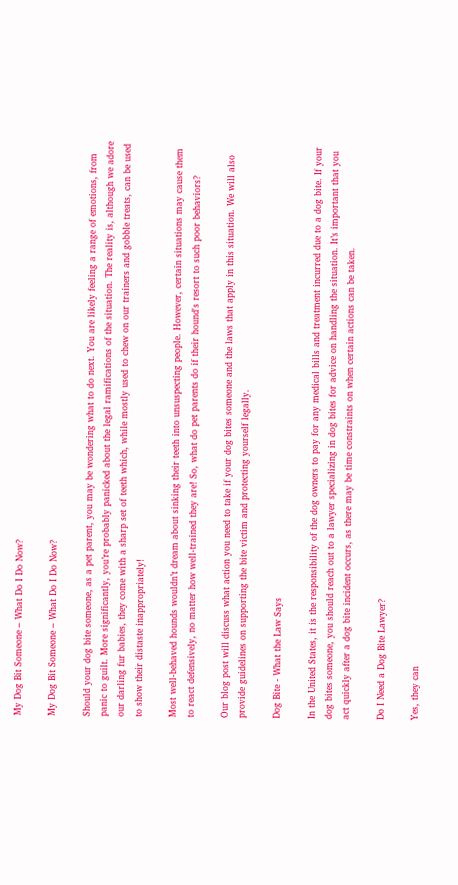My Dog Bit Someone – What Do I Do Now?

My Dog Bit Someone – What Do I Do Now?

Should your dog bite someone, as a pet parent, you may be wondering what to do next. You are likely feeling a range of emotions, from panic to guilt. More significantly, you’re probably panicked about the legal ramifications of the situation. The reality is, although we adore our darling fur babies, they come with a sharp set of teeth which, while mostly used to chew on our trainers and gobble treats, can be used to show their distaste inappropriately!

Most well-behaved hounds wouldn’t dream about sinking their teeth into unsuspecting people. However, certain situations may cause them to react defensively, no matter how well-trained they are! So, what do pet parents do if their hound's resort to such poor behaviors?

Our blog post will discuss what action you need to take if your dog bites someone and the laws that apply in this situation. We will also provide guidelines on supporting the bite victim and protecting yourself legally.

Dog Bite - What the Law Says

In the United States, it is the responsibility of the dog owners to pay for any medical bills and treatment incurred due to a dog bite. If your dog bites someone, you should reach out to a lawyer specializing in dog bites for advice on handling the situation. It’s important that you act quickly after a dog bite incident occurs, as there may be time constraints on when certain actions can be taken.

Do I Need a Dog Bite Lawyer?

Yes, they can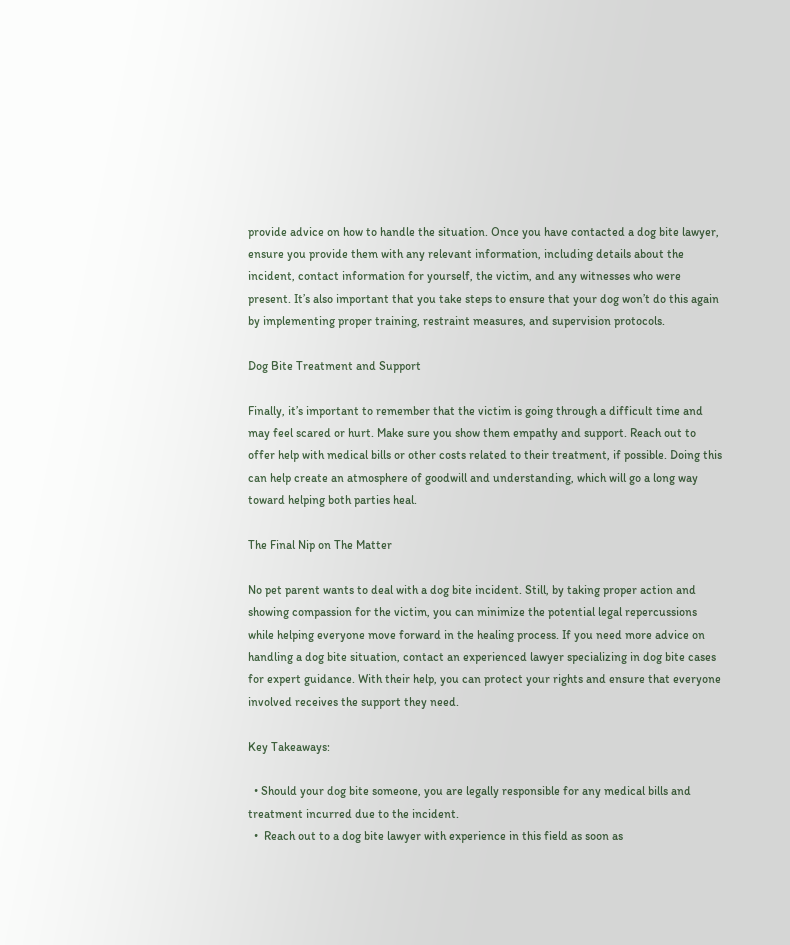provide advice on how to handle the situation. Once you have contacted a dog bite lawyer, ensure you provide them with any relevant information, including details about the incident, contact information for yourself, the victim, and any witnesses who were present. It’s also important that you take steps to ensure that your dog won’t do this again by implementing proper training, restraint measures, and supervision protocols.

Dog Bite Treatment and Support

Finally, it’s important to remember that the victim is going through a difficult time and may feel scared or hurt. Make sure you show them empathy and support. Reach out to offer help with medical bills or other costs related to their treatment, if possible. Doing this can help create an atmosphere of goodwill and understanding, which will go a long way toward helping both parties heal.

The Final Nip on The Matter

No pet parent wants to deal with a dog bite incident. Still, by taking proper action and showing compassion for the victim, you can minimize the potential legal repercussions while helping everyone move forward in the healing process. If you need more advice on handling a dog bite situation, contact an experienced lawyer specializing in dog bite cases for expert guidance. With their help, you can protect your rights and ensure that everyone involved receives the support they need.

Key Takeaways:

  • Should your dog bite someone, you are legally responsible for any medical bills and treatment incurred due to the incident.
  •  Reach out to a dog bite lawyer with experience in this field as soon as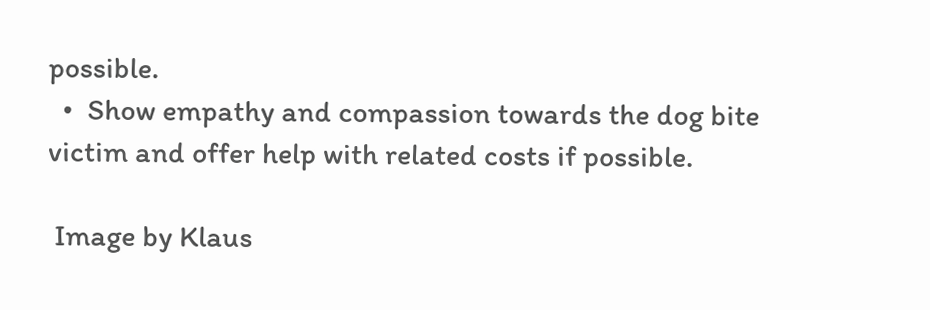possible.
  •  Show empathy and compassion towards the dog bite victim and offer help with related costs if possible.

 Image by Klaus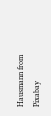Hausmann from Pixabay